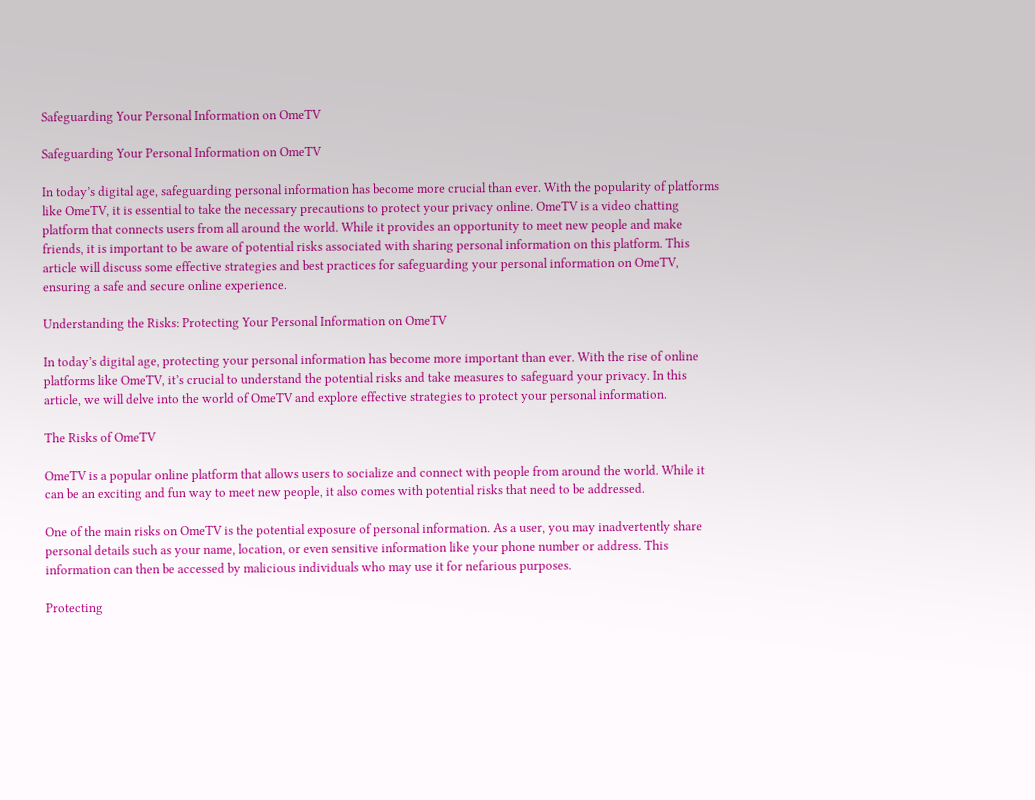Safeguarding Your Personal Information on OmeTV

Safeguarding Your Personal Information on OmeTV

In today’s digital age, safeguarding personal information has become more crucial than ever. With the popularity of platforms like OmeTV, it is essential to take the necessary precautions to protect your privacy online. OmeTV is a video chatting platform that connects users from all around the world. While it provides an opportunity to meet new people and make friends, it is important to be aware of potential risks associated with sharing personal information on this platform. This article will discuss some effective strategies and best practices for safeguarding your personal information on OmeTV, ensuring a safe and secure online experience.

Understanding the Risks: Protecting Your Personal Information on OmeTV

In today’s digital age, protecting your personal information has become more important than ever. With the rise of online platforms like OmeTV, it’s crucial to understand the potential risks and take measures to safeguard your privacy. In this article, we will delve into the world of OmeTV and explore effective strategies to protect your personal information.

The Risks of OmeTV

OmeTV is a popular online platform that allows users to socialize and connect with people from around the world. While it can be an exciting and fun way to meet new people, it also comes with potential risks that need to be addressed.

One of the main risks on OmeTV is the potential exposure of personal information. As a user, you may inadvertently share personal details such as your name, location, or even sensitive information like your phone number or address. This information can then be accessed by malicious individuals who may use it for nefarious purposes.

Protecting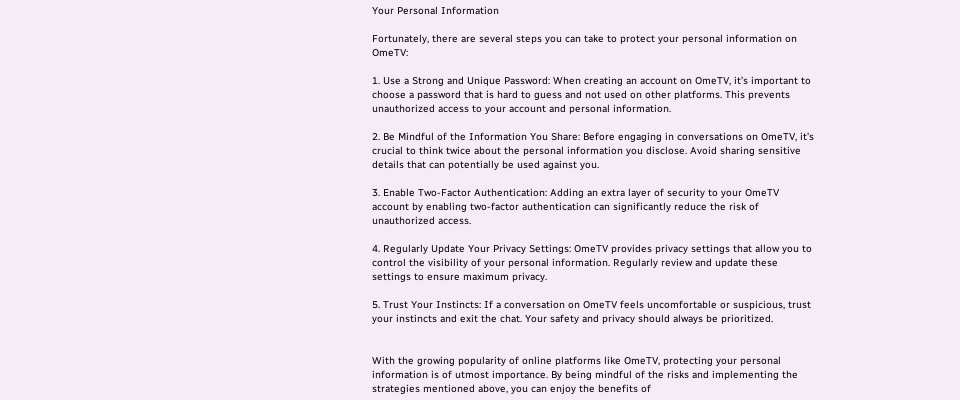Your Personal Information

Fortunately, there are several steps you can take to protect your personal information on OmeTV:

1. Use a Strong and Unique Password: When creating an account on OmeTV, it’s important to choose a password that is hard to guess and not used on other platforms. This prevents unauthorized access to your account and personal information.

2. Be Mindful of the Information You Share: Before engaging in conversations on OmeTV, it’s crucial to think twice about the personal information you disclose. Avoid sharing sensitive details that can potentially be used against you.

3. Enable Two-Factor Authentication: Adding an extra layer of security to your OmeTV account by enabling two-factor authentication can significantly reduce the risk of unauthorized access.

4. Regularly Update Your Privacy Settings: OmeTV provides privacy settings that allow you to control the visibility of your personal information. Regularly review and update these settings to ensure maximum privacy.

5. Trust Your Instincts: If a conversation on OmeTV feels uncomfortable or suspicious, trust your instincts and exit the chat. Your safety and privacy should always be prioritized.


With the growing popularity of online platforms like OmeTV, protecting your personal information is of utmost importance. By being mindful of the risks and implementing the strategies mentioned above, you can enjoy the benefits of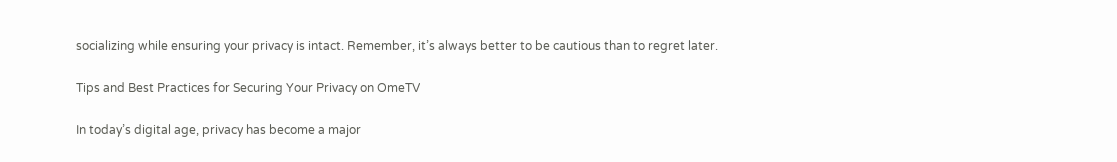socializing while ensuring your privacy is intact. Remember, it’s always better to be cautious than to regret later.

Tips and Best Practices for Securing Your Privacy on OmeTV

In today’s digital age, privacy has become a major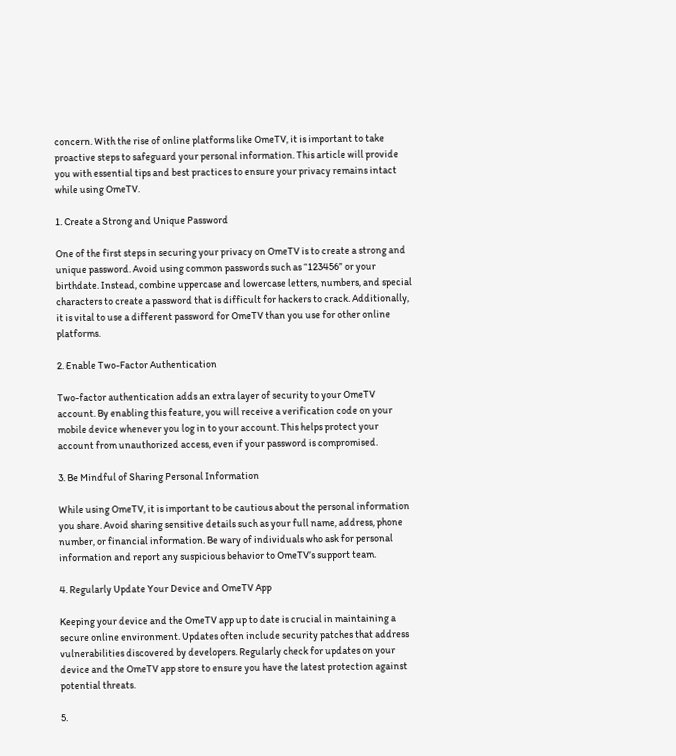concern. With the rise of online platforms like OmeTV, it is important to take proactive steps to safeguard your personal information. This article will provide you with essential tips and best practices to ensure your privacy remains intact while using OmeTV.

1. Create a Strong and Unique Password

One of the first steps in securing your privacy on OmeTV is to create a strong and unique password. Avoid using common passwords such as “123456” or your birthdate. Instead, combine uppercase and lowercase letters, numbers, and special characters to create a password that is difficult for hackers to crack. Additionally, it is vital to use a different password for OmeTV than you use for other online platforms.

2. Enable Two-Factor Authentication

Two-factor authentication adds an extra layer of security to your OmeTV account. By enabling this feature, you will receive a verification code on your mobile device whenever you log in to your account. This helps protect your account from unauthorized access, even if your password is compromised.

3. Be Mindful of Sharing Personal Information

While using OmeTV, it is important to be cautious about the personal information you share. Avoid sharing sensitive details such as your full name, address, phone number, or financial information. Be wary of individuals who ask for personal information and report any suspicious behavior to OmeTV’s support team.

4. Regularly Update Your Device and OmeTV App

Keeping your device and the OmeTV app up to date is crucial in maintaining a secure online environment. Updates often include security patches that address vulnerabilities discovered by developers. Regularly check for updates on your device and the OmeTV app store to ensure you have the latest protection against potential threats.

5.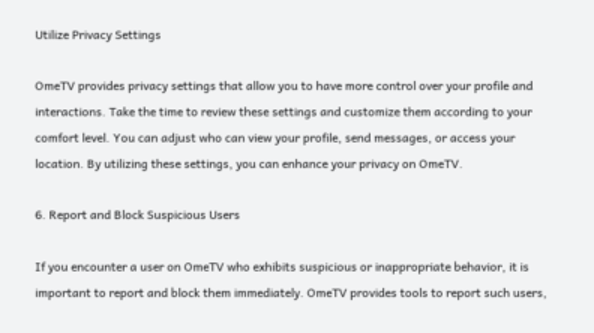Utilize Privacy Settings

OmeTV provides privacy settings that allow you to have more control over your profile and interactions. Take the time to review these settings and customize them according to your comfort level. You can adjust who can view your profile, send messages, or access your location. By utilizing these settings, you can enhance your privacy on OmeTV.

6. Report and Block Suspicious Users

If you encounter a user on OmeTV who exhibits suspicious or inappropriate behavior, it is important to report and block them immediately. OmeTV provides tools to report such users,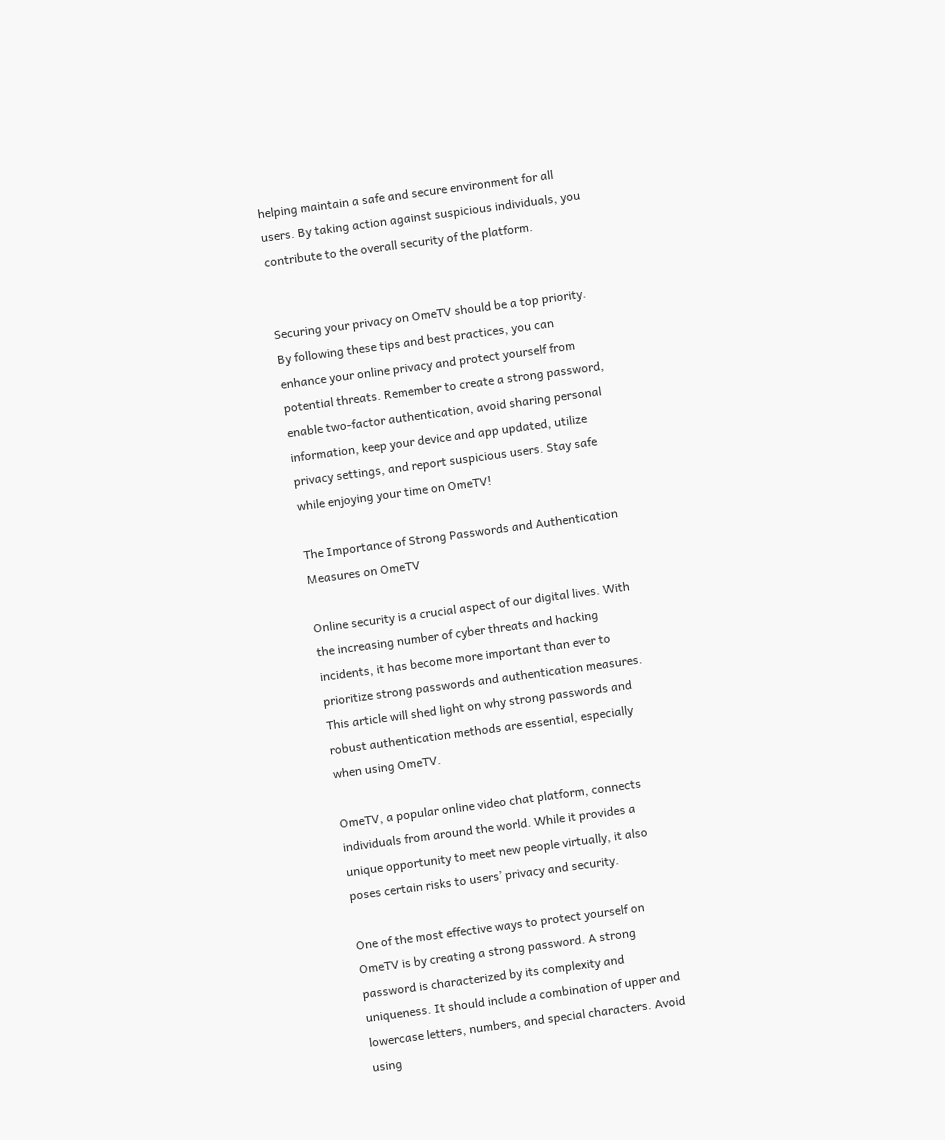helping maintain a safe and secure environment for all users. By taking action against suspicious individuals, you contribute to the overall security of the platform.


Securing your privacy on OmeTV should be a top priority. By following these tips and best practices, you can enhance your online privacy and protect yourself from potential threats. Remember to create a strong password, enable two-factor authentication, avoid sharing personal information, keep your device and app updated, utilize privacy settings, and report suspicious users. Stay safe while enjoying your time on OmeTV!

The Importance of Strong Passwords and Authentication Measures on OmeTV

Online security is a crucial aspect of our digital lives. With the increasing number of cyber threats and hacking incidents, it has become more important than ever to prioritize strong passwords and authentication measures. This article will shed light on why strong passwords and robust authentication methods are essential, especially when using OmeTV.

OmeTV, a popular online video chat platform, connects individuals from around the world. While it provides a unique opportunity to meet new people virtually, it also poses certain risks to users’ privacy and security.

One of the most effective ways to protect yourself on OmeTV is by creating a strong password. A strong password is characterized by its complexity and uniqueness. It should include a combination of upper and lowercase letters, numbers, and special characters. Avoid using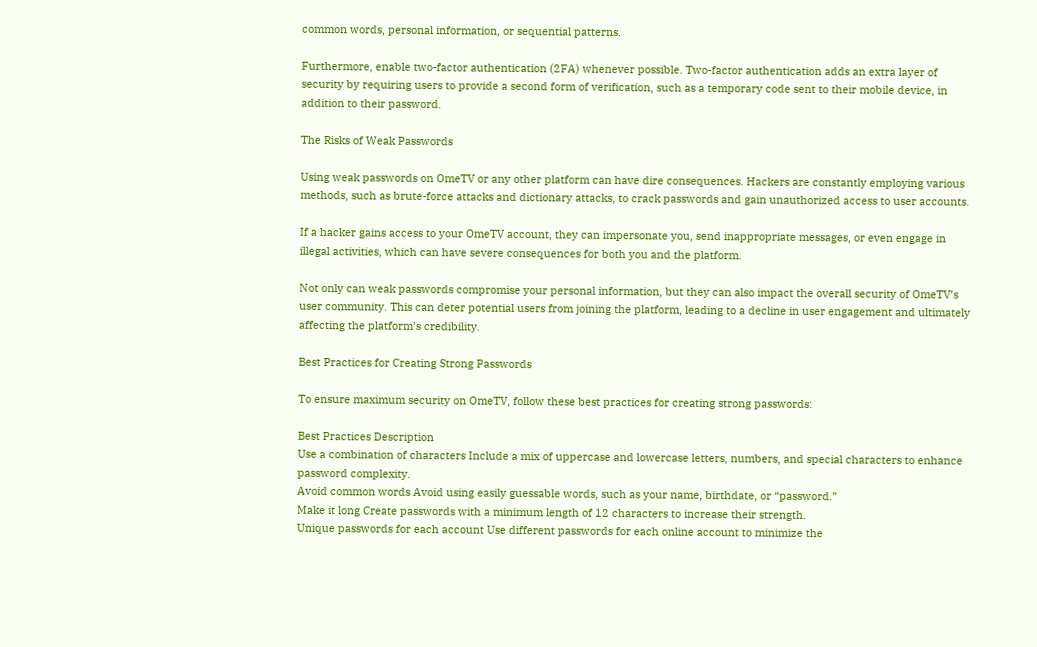common words, personal information, or sequential patterns.

Furthermore, enable two-factor authentication (2FA) whenever possible. Two-factor authentication adds an extra layer of security by requiring users to provide a second form of verification, such as a temporary code sent to their mobile device, in addition to their password.

The Risks of Weak Passwords

Using weak passwords on OmeTV or any other platform can have dire consequences. Hackers are constantly employing various methods, such as brute-force attacks and dictionary attacks, to crack passwords and gain unauthorized access to user accounts.

If a hacker gains access to your OmeTV account, they can impersonate you, send inappropriate messages, or even engage in illegal activities, which can have severe consequences for both you and the platform.

Not only can weak passwords compromise your personal information, but they can also impact the overall security of OmeTV’s user community. This can deter potential users from joining the platform, leading to a decline in user engagement and ultimately affecting the platform’s credibility.

Best Practices for Creating Strong Passwords

To ensure maximum security on OmeTV, follow these best practices for creating strong passwords:

Best Practices Description
Use a combination of characters Include a mix of uppercase and lowercase letters, numbers, and special characters to enhance password complexity.
Avoid common words Avoid using easily guessable words, such as your name, birthdate, or “password.”
Make it long Create passwords with a minimum length of 12 characters to increase their strength.
Unique passwords for each account Use different passwords for each online account to minimize the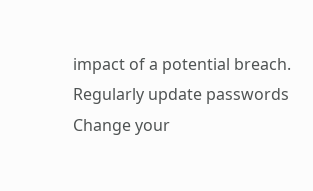impact of a potential breach.
Regularly update passwords Change your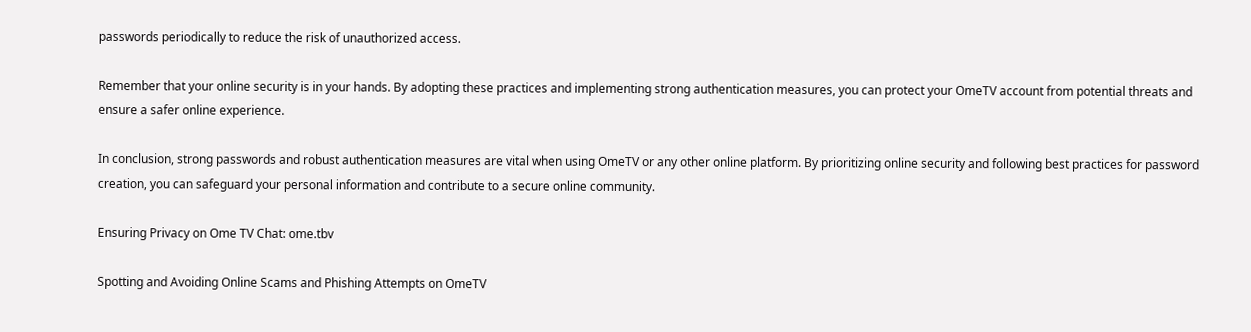passwords periodically to reduce the risk of unauthorized access.

Remember that your online security is in your hands. By adopting these practices and implementing strong authentication measures, you can protect your OmeTV account from potential threats and ensure a safer online experience.

In conclusion, strong passwords and robust authentication measures are vital when using OmeTV or any other online platform. By prioritizing online security and following best practices for password creation, you can safeguard your personal information and contribute to a secure online community.

Ensuring Privacy on Ome TV Chat: ome.tbv

Spotting and Avoiding Online Scams and Phishing Attempts on OmeTV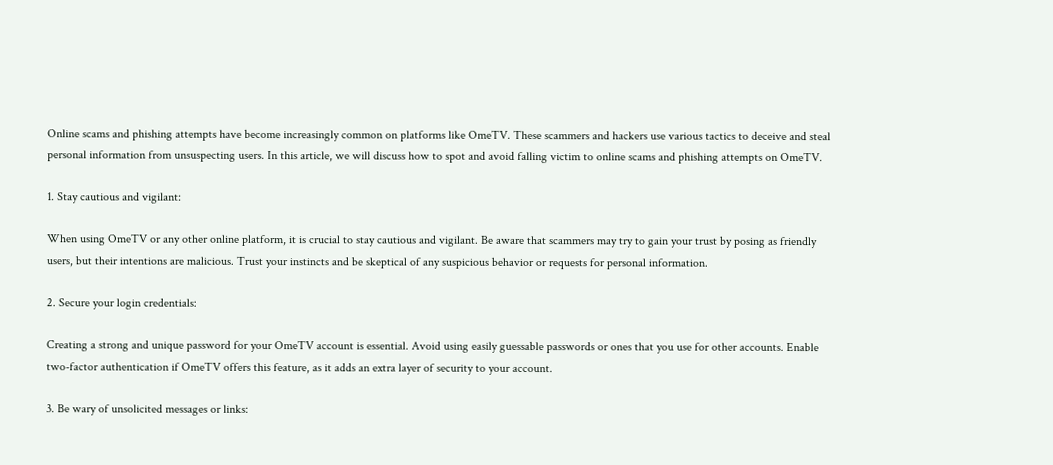Online scams and phishing attempts have become increasingly common on platforms like OmeTV. These scammers and hackers use various tactics to deceive and steal personal information from unsuspecting users. In this article, we will discuss how to spot and avoid falling victim to online scams and phishing attempts on OmeTV.

1. Stay cautious and vigilant:

When using OmeTV or any other online platform, it is crucial to stay cautious and vigilant. Be aware that scammers may try to gain your trust by posing as friendly users, but their intentions are malicious. Trust your instincts and be skeptical of any suspicious behavior or requests for personal information.

2. Secure your login credentials:

Creating a strong and unique password for your OmeTV account is essential. Avoid using easily guessable passwords or ones that you use for other accounts. Enable two-factor authentication if OmeTV offers this feature, as it adds an extra layer of security to your account.

3. Be wary of unsolicited messages or links: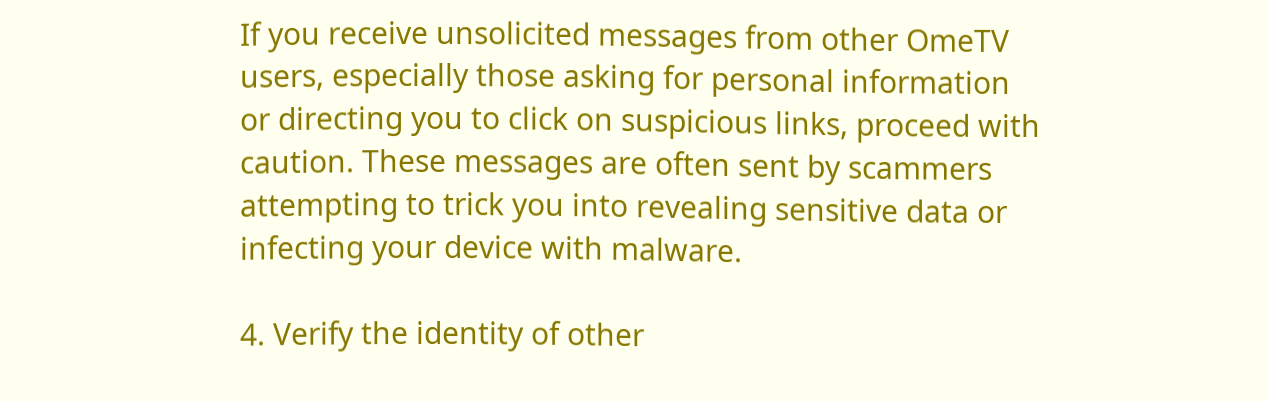If you receive unsolicited messages from other OmeTV users, especially those asking for personal information or directing you to click on suspicious links, proceed with caution. These messages are often sent by scammers attempting to trick you into revealing sensitive data or infecting your device with malware.

4. Verify the identity of other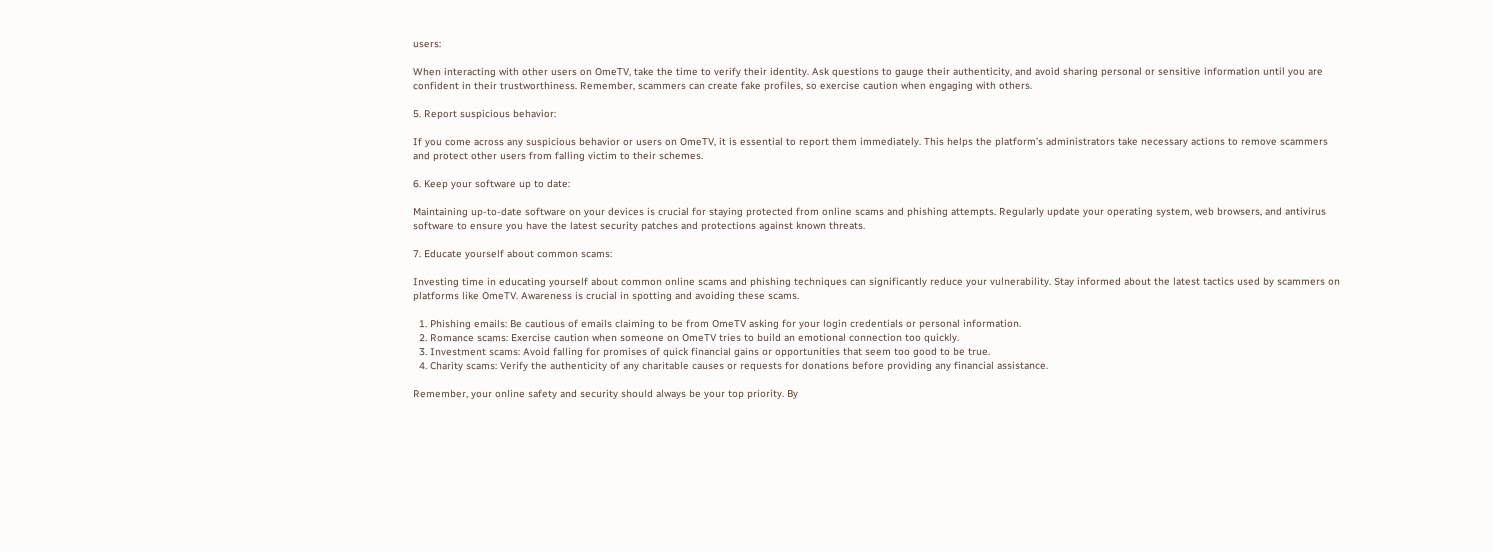users:

When interacting with other users on OmeTV, take the time to verify their identity. Ask questions to gauge their authenticity, and avoid sharing personal or sensitive information until you are confident in their trustworthiness. Remember, scammers can create fake profiles, so exercise caution when engaging with others.

5. Report suspicious behavior:

If you come across any suspicious behavior or users on OmeTV, it is essential to report them immediately. This helps the platform’s administrators take necessary actions to remove scammers and protect other users from falling victim to their schemes.

6. Keep your software up to date:

Maintaining up-to-date software on your devices is crucial for staying protected from online scams and phishing attempts. Regularly update your operating system, web browsers, and antivirus software to ensure you have the latest security patches and protections against known threats.

7. Educate yourself about common scams:

Investing time in educating yourself about common online scams and phishing techniques can significantly reduce your vulnerability. Stay informed about the latest tactics used by scammers on platforms like OmeTV. Awareness is crucial in spotting and avoiding these scams.

  1. Phishing emails: Be cautious of emails claiming to be from OmeTV asking for your login credentials or personal information.
  2. Romance scams: Exercise caution when someone on OmeTV tries to build an emotional connection too quickly.
  3. Investment scams: Avoid falling for promises of quick financial gains or opportunities that seem too good to be true.
  4. Charity scams: Verify the authenticity of any charitable causes or requests for donations before providing any financial assistance.

Remember, your online safety and security should always be your top priority. By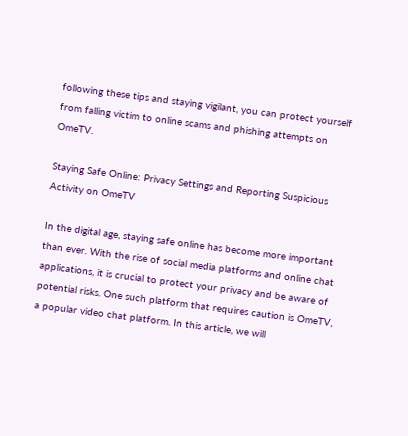following these tips and staying vigilant, you can protect yourself from falling victim to online scams and phishing attempts on OmeTV.

Staying Safe Online: Privacy Settings and Reporting Suspicious Activity on OmeTV

In the digital age, staying safe online has become more important than ever. With the rise of social media platforms and online chat applications, it is crucial to protect your privacy and be aware of potential risks. One such platform that requires caution is OmeTV, a popular video chat platform. In this article, we will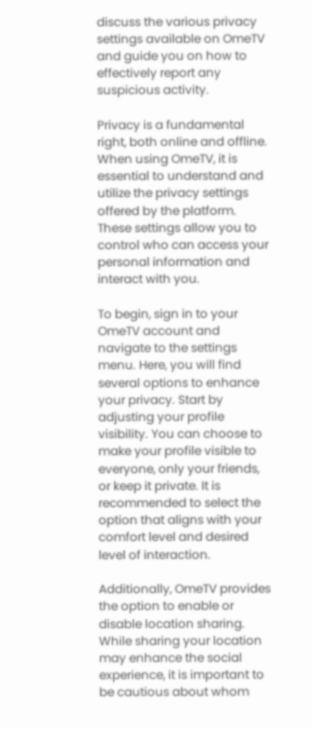discuss the various privacy settings available on OmeTV and guide you on how to effectively report any suspicious activity.

Privacy is a fundamental right, both online and offline. When using OmeTV, it is essential to understand and utilize the privacy settings offered by the platform. These settings allow you to control who can access your personal information and interact with you.

To begin, sign in to your OmeTV account and navigate to the settings menu. Here, you will find several options to enhance your privacy. Start by adjusting your profile visibility. You can choose to make your profile visible to everyone, only your friends, or keep it private. It is recommended to select the option that aligns with your comfort level and desired level of interaction.

Additionally, OmeTV provides the option to enable or disable location sharing. While sharing your location may enhance the social experience, it is important to be cautious about whom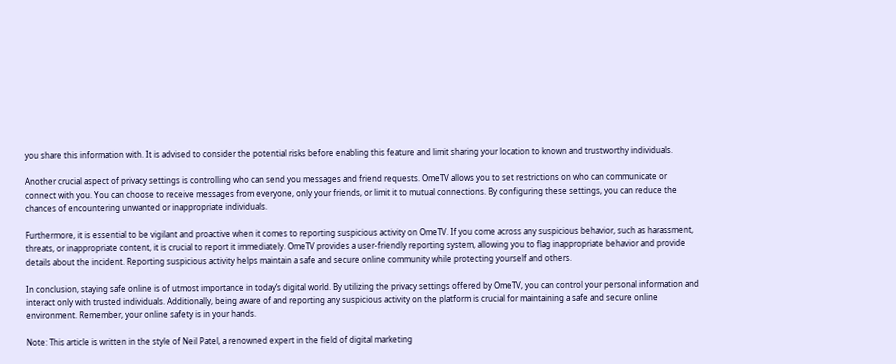you share this information with. It is advised to consider the potential risks before enabling this feature and limit sharing your location to known and trustworthy individuals.

Another crucial aspect of privacy settings is controlling who can send you messages and friend requests. OmeTV allows you to set restrictions on who can communicate or connect with you. You can choose to receive messages from everyone, only your friends, or limit it to mutual connections. By configuring these settings, you can reduce the chances of encountering unwanted or inappropriate individuals.

Furthermore, it is essential to be vigilant and proactive when it comes to reporting suspicious activity on OmeTV. If you come across any suspicious behavior, such as harassment, threats, or inappropriate content, it is crucial to report it immediately. OmeTV provides a user-friendly reporting system, allowing you to flag inappropriate behavior and provide details about the incident. Reporting suspicious activity helps maintain a safe and secure online community while protecting yourself and others.

In conclusion, staying safe online is of utmost importance in today’s digital world. By utilizing the privacy settings offered by OmeTV, you can control your personal information and interact only with trusted individuals. Additionally, being aware of and reporting any suspicious activity on the platform is crucial for maintaining a safe and secure online environment. Remember, your online safety is in your hands.

Note: This article is written in the style of Neil Patel, a renowned expert in the field of digital marketing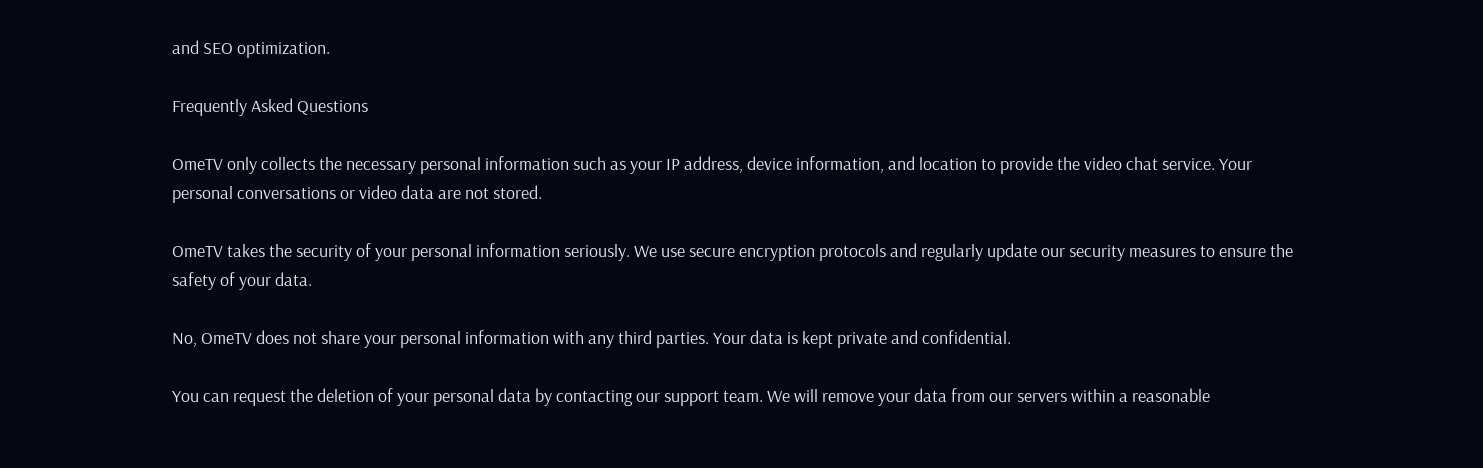and SEO optimization.

Frequently Asked Questions

OmeTV only collects the necessary personal information such as your IP address, device information, and location to provide the video chat service. Your personal conversations or video data are not stored.

OmeTV takes the security of your personal information seriously. We use secure encryption protocols and regularly update our security measures to ensure the safety of your data.

No, OmeTV does not share your personal information with any third parties. Your data is kept private and confidential.

You can request the deletion of your personal data by contacting our support team. We will remove your data from our servers within a reasonable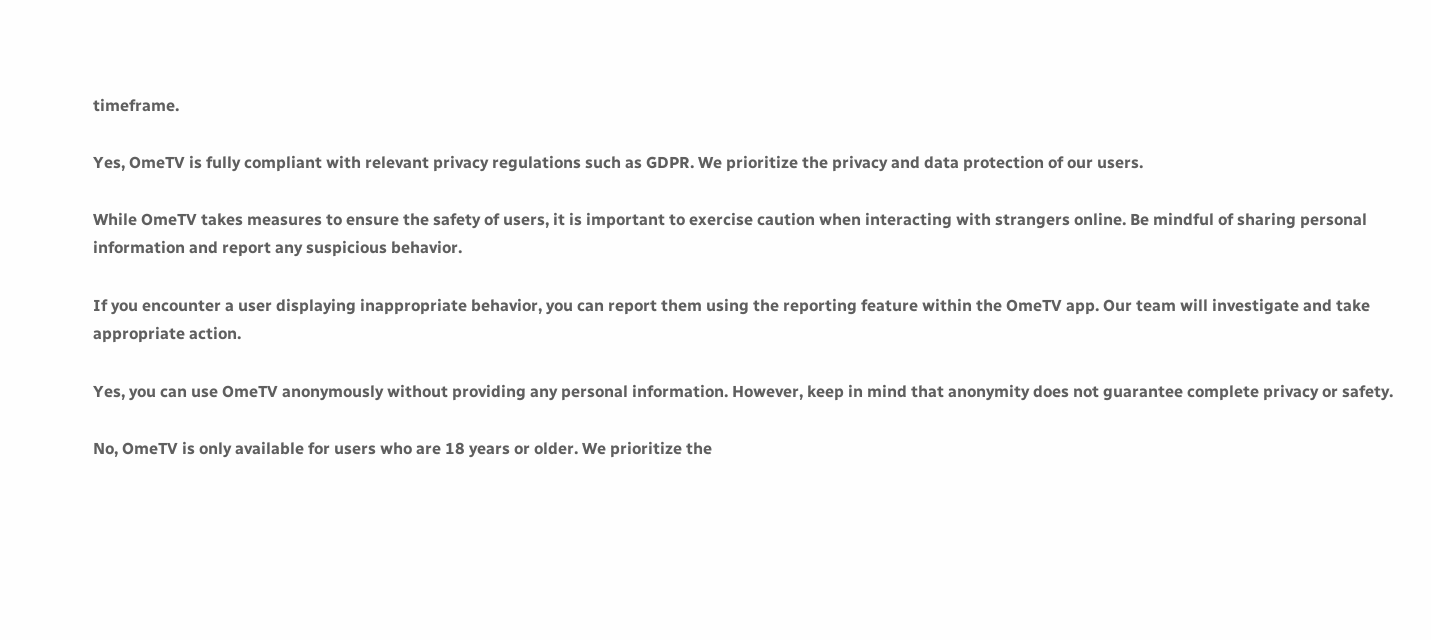timeframe.

Yes, OmeTV is fully compliant with relevant privacy regulations such as GDPR. We prioritize the privacy and data protection of our users.

While OmeTV takes measures to ensure the safety of users, it is important to exercise caution when interacting with strangers online. Be mindful of sharing personal information and report any suspicious behavior.

If you encounter a user displaying inappropriate behavior, you can report them using the reporting feature within the OmeTV app. Our team will investigate and take appropriate action.

Yes, you can use OmeTV anonymously without providing any personal information. However, keep in mind that anonymity does not guarantee complete privacy or safety.

No, OmeTV is only available for users who are 18 years or older. We prioritize the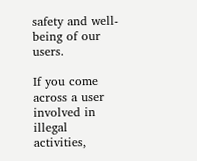safety and well-being of our users.

If you come across a user involved in illegal activities,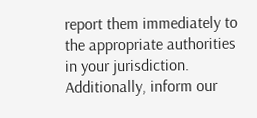report them immediately to the appropriate authorities in your jurisdiction. Additionally, inform our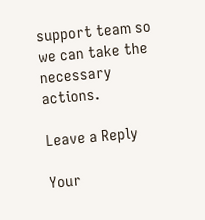support team so we can take the necessary actions.

Leave a Reply

Your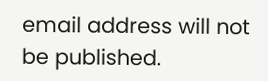email address will not be published.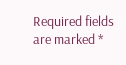Required fields are marked *